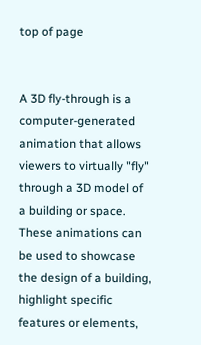top of page


A 3D fly-through is a computer-generated animation that allows viewers to virtually "fly" through a 3D model of a building or space. These animations can be used to showcase the design of a building, highlight specific features or elements,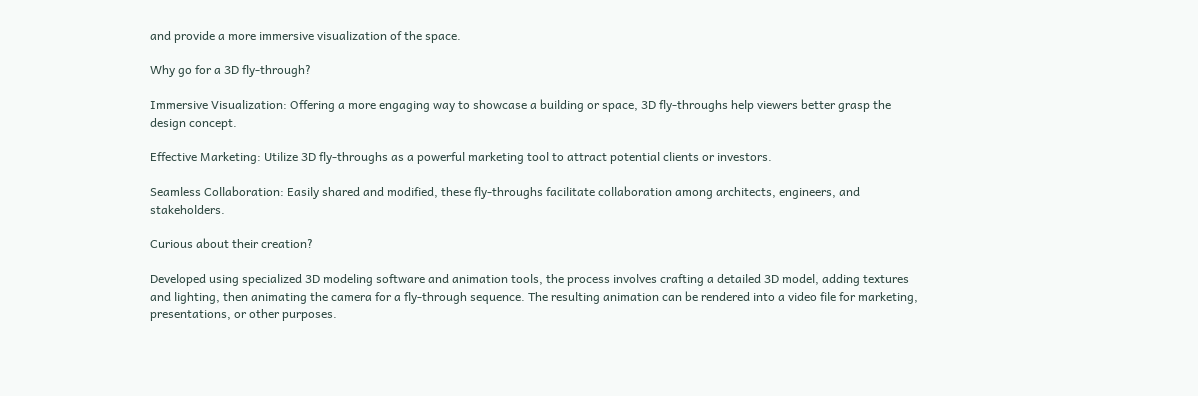and provide a more immersive visualization of the space.

Why go for a 3D fly-through?

Immersive Visualization: Offering a more engaging way to showcase a building or space, 3D fly-throughs help viewers better grasp the design concept.

Effective Marketing: Utilize 3D fly-throughs as a powerful marketing tool to attract potential clients or investors.

Seamless Collaboration: Easily shared and modified, these fly-throughs facilitate collaboration among architects, engineers, and stakeholders.

Curious about their creation?

Developed using specialized 3D modeling software and animation tools, the process involves crafting a detailed 3D model, adding textures and lighting, then animating the camera for a fly-through sequence. The resulting animation can be rendered into a video file for marketing, presentations, or other purposes.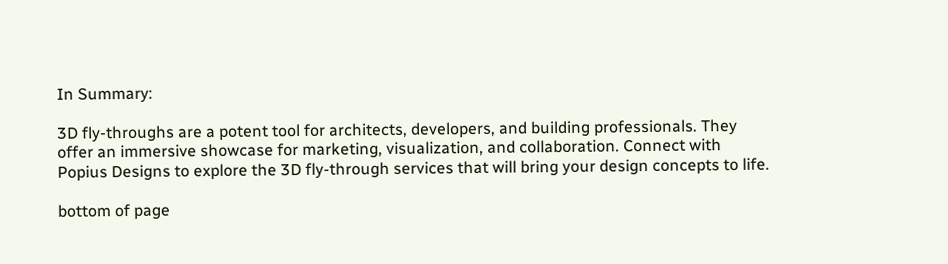In Summary:

3D fly-throughs are a potent tool for architects, developers, and building professionals. They offer an immersive showcase for marketing, visualization, and collaboration. Connect with Popius Designs to explore the 3D fly-through services that will bring your design concepts to life.

bottom of page